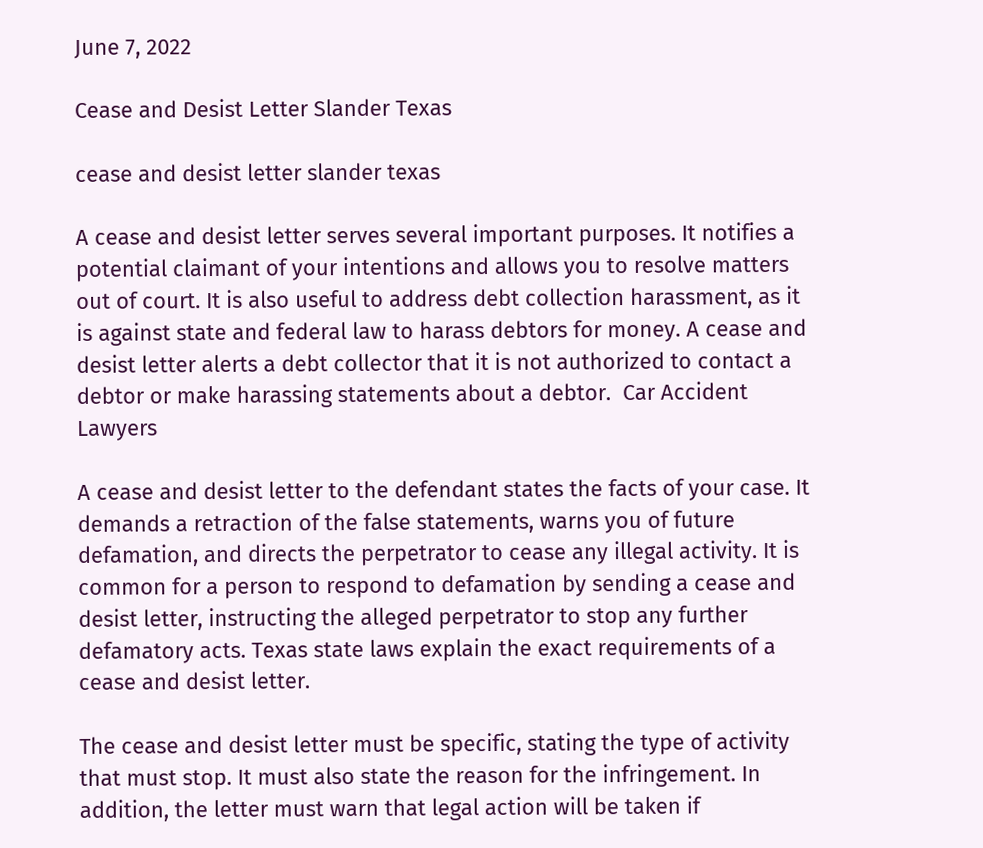June 7, 2022

Cease and Desist Letter Slander Texas

cease and desist letter slander texas

A cease and desist letter serves several important purposes. It notifies a potential claimant of your intentions and allows you to resolve matters out of court. It is also useful to address debt collection harassment, as it is against state and federal law to harass debtors for money. A cease and desist letter alerts a debt collector that it is not authorized to contact a debtor or make harassing statements about a debtor.  Car Accident Lawyers

A cease and desist letter to the defendant states the facts of your case. It demands a retraction of the false statements, warns you of future defamation, and directs the perpetrator to cease any illegal activity. It is common for a person to respond to defamation by sending a cease and desist letter, instructing the alleged perpetrator to stop any further defamatory acts. Texas state laws explain the exact requirements of a cease and desist letter.

The cease and desist letter must be specific, stating the type of activity that must stop. It must also state the reason for the infringement. In addition, the letter must warn that legal action will be taken if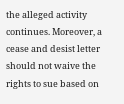the alleged activity continues. Moreover, a cease and desist letter should not waive the rights to sue based on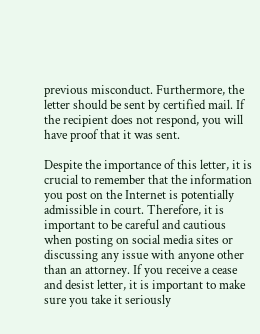previous misconduct. Furthermore, the letter should be sent by certified mail. If the recipient does not respond, you will have proof that it was sent.

Despite the importance of this letter, it is crucial to remember that the information you post on the Internet is potentially admissible in court. Therefore, it is important to be careful and cautious when posting on social media sites or discussing any issue with anyone other than an attorney. If you receive a cease and desist letter, it is important to make sure you take it seriously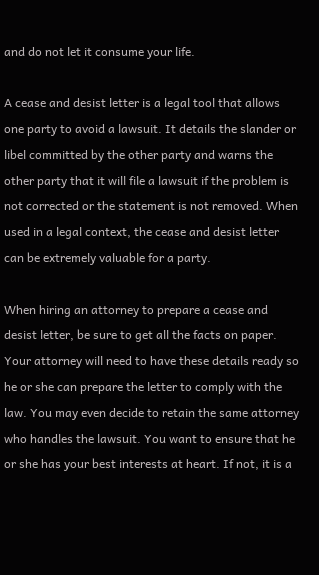and do not let it consume your life.

A cease and desist letter is a legal tool that allows one party to avoid a lawsuit. It details the slander or libel committed by the other party and warns the other party that it will file a lawsuit if the problem is not corrected or the statement is not removed. When used in a legal context, the cease and desist letter can be extremely valuable for a party.

When hiring an attorney to prepare a cease and desist letter, be sure to get all the facts on paper. Your attorney will need to have these details ready so he or she can prepare the letter to comply with the law. You may even decide to retain the same attorney who handles the lawsuit. You want to ensure that he or she has your best interests at heart. If not, it is a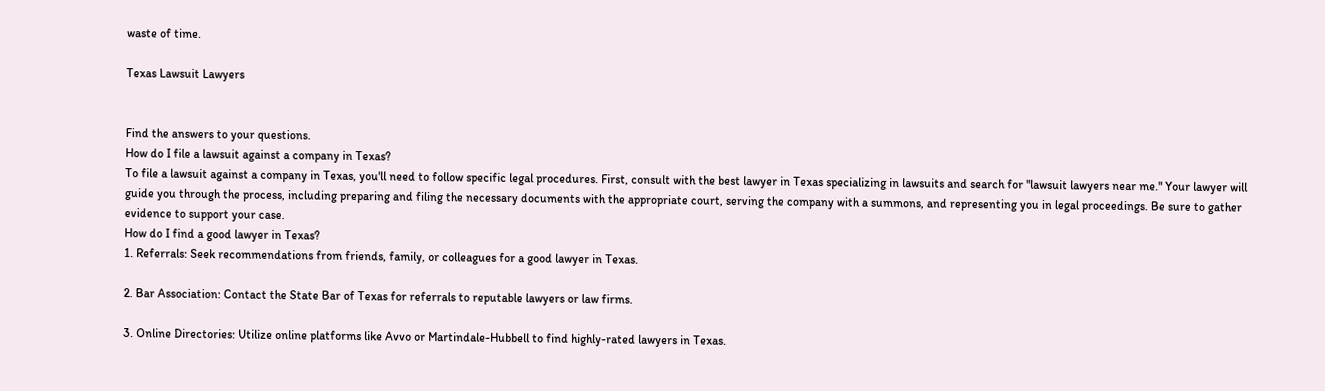waste of time.

Texas Lawsuit Lawyers


Find the answers to your questions.
How do I file a lawsuit against a company in Texas?
To file a lawsuit against a company in Texas, you'll need to follow specific legal procedures. First, consult with the best lawyer in Texas specializing in lawsuits and search for "lawsuit lawyers near me." Your lawyer will guide you through the process, including preparing and filing the necessary documents with the appropriate court, serving the company with a summons, and representing you in legal proceedings. Be sure to gather evidence to support your case.
How do I find a good lawyer in Texas?
1. Referrals: Seek recommendations from friends, family, or colleagues for a good lawyer in Texas.

2. Bar Association: Contact the State Bar of Texas for referrals to reputable lawyers or law firms.

3. Online Directories: Utilize online platforms like Avvo or Martindale-Hubbell to find highly-rated lawyers in Texas.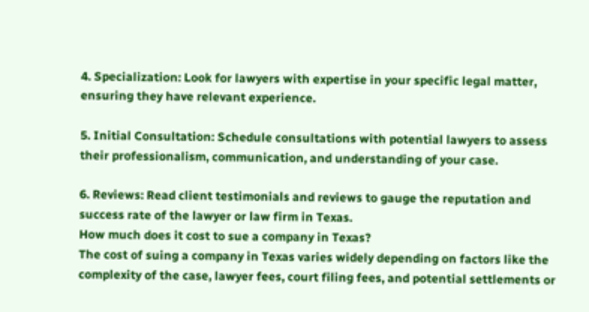4. Specialization: Look for lawyers with expertise in your specific legal matter, ensuring they have relevant experience.

5. Initial Consultation: Schedule consultations with potential lawyers to assess their professionalism, communication, and understanding of your case.

6. Reviews: Read client testimonials and reviews to gauge the reputation and success rate of the lawyer or law firm in Texas.
How much does it cost to sue a company in Texas?
The cost of suing a company in Texas varies widely depending on factors like the complexity of the case, lawyer fees, court filing fees, and potential settlements or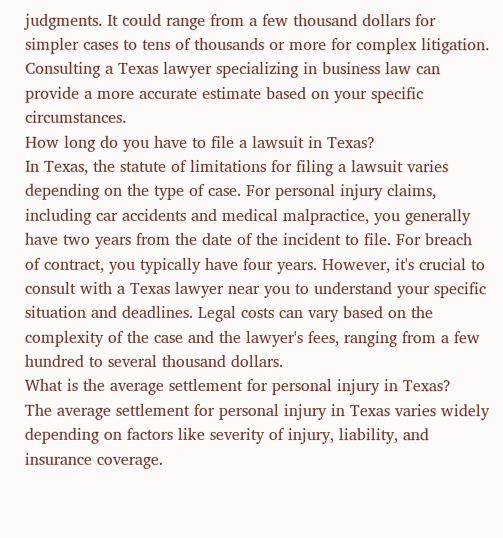judgments. It could range from a few thousand dollars for simpler cases to tens of thousands or more for complex litigation. Consulting a Texas lawyer specializing in business law can provide a more accurate estimate based on your specific circumstances.
How long do you have to file a lawsuit in Texas?
In Texas, the statute of limitations for filing a lawsuit varies depending on the type of case. For personal injury claims, including car accidents and medical malpractice, you generally have two years from the date of the incident to file. For breach of contract, you typically have four years. However, it's crucial to consult with a Texas lawyer near you to understand your specific situation and deadlines. Legal costs can vary based on the complexity of the case and the lawyer's fees, ranging from a few hundred to several thousand dollars.
What is the average settlement for personal injury in Texas?
The average settlement for personal injury in Texas varies widely depending on factors like severity of injury, liability, and insurance coverage.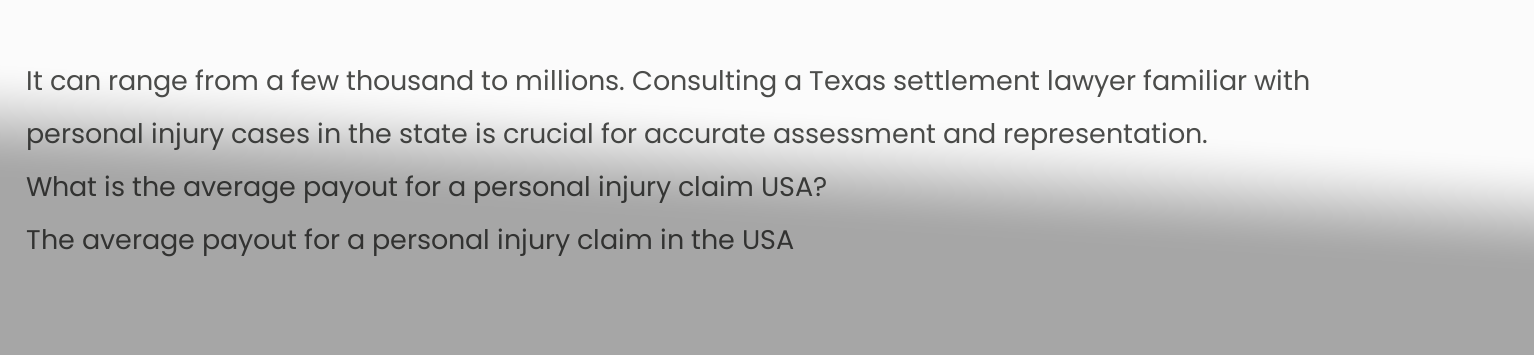It can range from a few thousand to millions. Consulting a Texas settlement lawyer familiar with personal injury cases in the state is crucial for accurate assessment and representation.
What is the average payout for a personal injury claim USA?
The average payout for a personal injury claim in the USA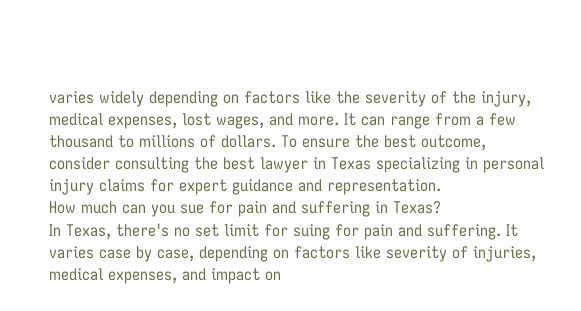varies widely depending on factors like the severity of the injury, medical expenses, lost wages, and more. It can range from a few thousand to millions of dollars. To ensure the best outcome, consider consulting the best lawyer in Texas specializing in personal injury claims for expert guidance and representation.
How much can you sue for pain and suffering in Texas?
In Texas, there's no set limit for suing for pain and suffering. It varies case by case, depending on factors like severity of injuries, medical expenses, and impact on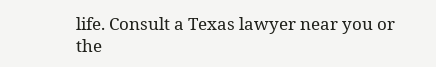life. Consult a Texas lawyer near you or the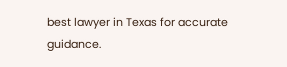best lawyer in Texas for accurate guidance.